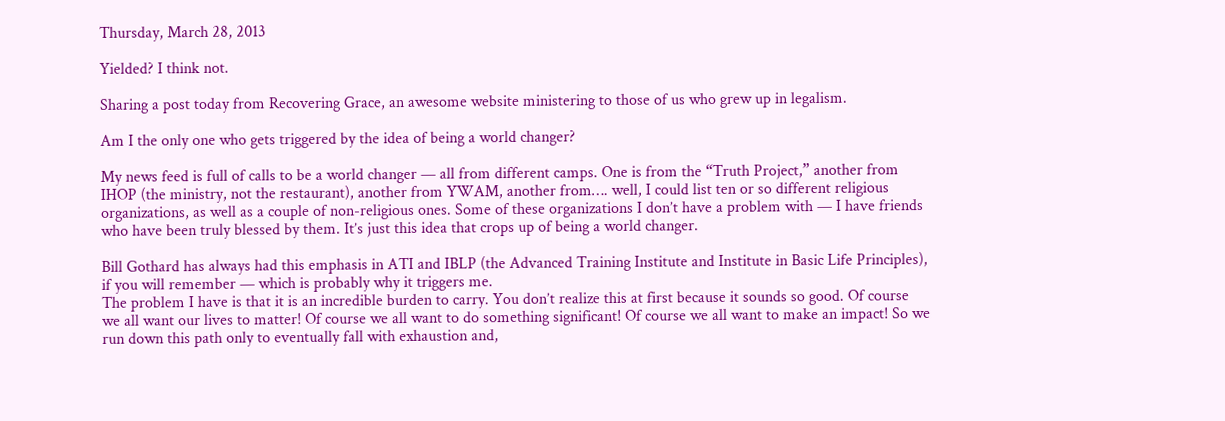Thursday, March 28, 2013

Yielded? I think not.

Sharing a post today from Recovering Grace, an awesome website ministering to those of us who grew up in legalism.

Am I the only one who gets triggered by the idea of being a world changer?

My news feed is full of calls to be a world changer — all from different camps. One is from the “Truth Project,” another from IHOP (the ministry, not the restaurant), another from YWAM, another from…. well, I could list ten or so different religious organizations, as well as a couple of non-religious ones. Some of these organizations I don’t have a problem with — I have friends who have been truly blessed by them. It’s just this idea that crops up of being a world changer.

Bill Gothard has always had this emphasis in ATI and IBLP (the Advanced Training Institute and Institute in Basic Life Principles), if you will remember — which is probably why it triggers me.
The problem I have is that it is an incredible burden to carry. You don’t realize this at first because it sounds so good. Of course we all want our lives to matter! Of course we all want to do something significant! Of course we all want to make an impact! So we run down this path only to eventually fall with exhaustion and,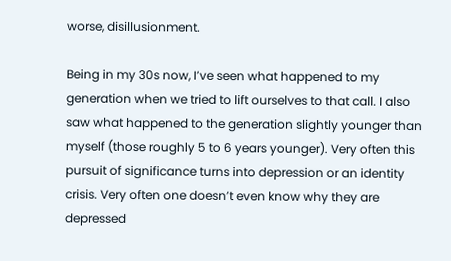worse, disillusionment.

Being in my 30s now, I’ve seen what happened to my generation when we tried to lift ourselves to that call. I also saw what happened to the generation slightly younger than myself (those roughly 5 to 6 years younger). Very often this pursuit of significance turns into depression or an identity crisis. Very often one doesn’t even know why they are depressed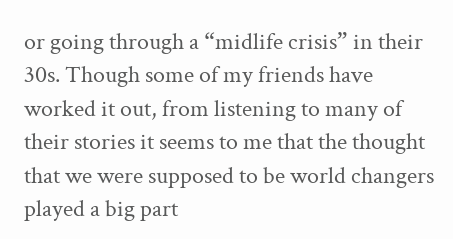or going through a “midlife crisis” in their 30s. Though some of my friends have worked it out, from listening to many of their stories it seems to me that the thought that we were supposed to be world changers played a big part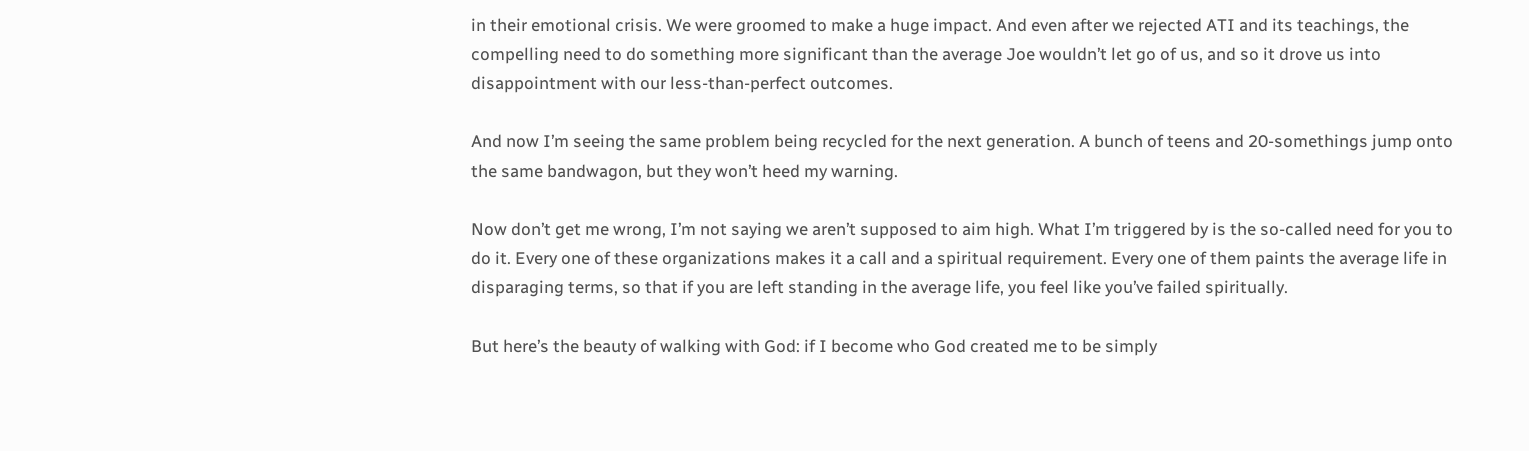in their emotional crisis. We were groomed to make a huge impact. And even after we rejected ATI and its teachings, the compelling need to do something more significant than the average Joe wouldn’t let go of us, and so it drove us into disappointment with our less-than-perfect outcomes.

And now I’m seeing the same problem being recycled for the next generation. A bunch of teens and 20-somethings jump onto the same bandwagon, but they won’t heed my warning.

Now don’t get me wrong, I’m not saying we aren’t supposed to aim high. What I’m triggered by is the so-called need for you to do it. Every one of these organizations makes it a call and a spiritual requirement. Every one of them paints the average life in disparaging terms, so that if you are left standing in the average life, you feel like you’ve failed spiritually.

But here’s the beauty of walking with God: if I become who God created me to be simply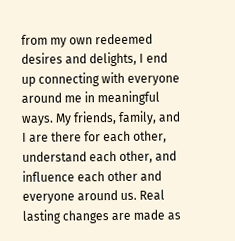from my own redeemed desires and delights, I end up connecting with everyone around me in meaningful ways. My friends, family, and I are there for each other, understand each other, and influence each other and everyone around us. Real lasting changes are made as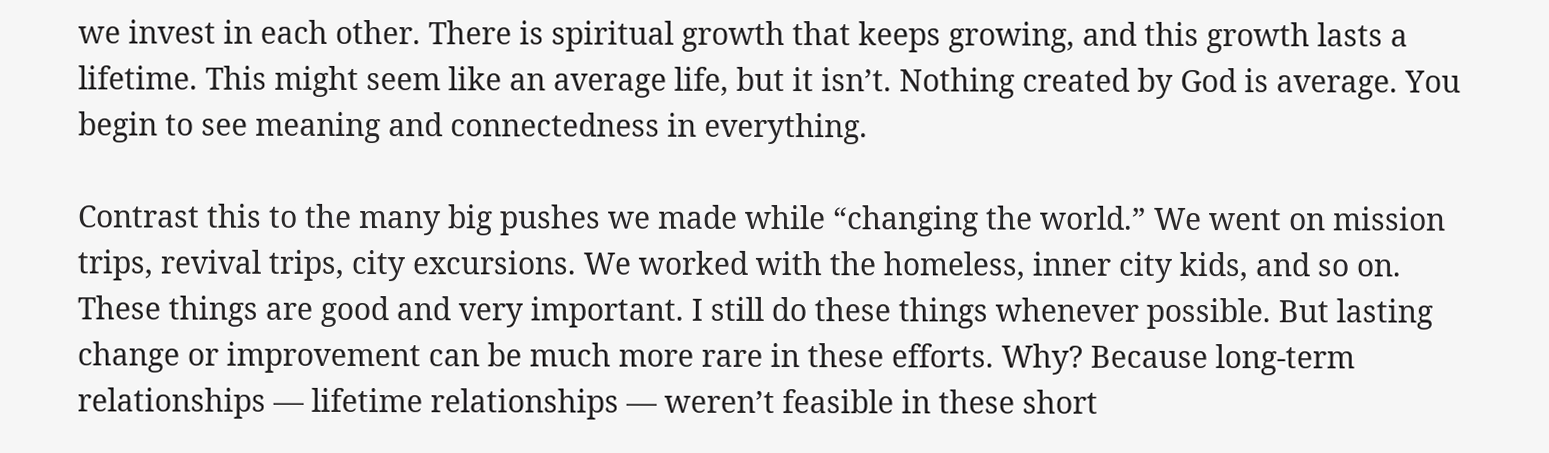we invest in each other. There is spiritual growth that keeps growing, and this growth lasts a lifetime. This might seem like an average life, but it isn’t. Nothing created by God is average. You begin to see meaning and connectedness in everything.

Contrast this to the many big pushes we made while “changing the world.” We went on mission trips, revival trips, city excursions. We worked with the homeless, inner city kids, and so on. These things are good and very important. I still do these things whenever possible. But lasting change or improvement can be much more rare in these efforts. Why? Because long-term relationships — lifetime relationships — weren’t feasible in these short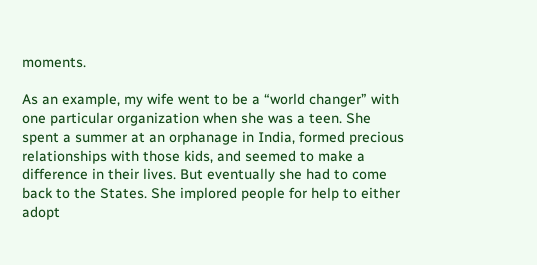moments.

As an example, my wife went to be a “world changer” with one particular organization when she was a teen. She spent a summer at an orphanage in India, formed precious relationships with those kids, and seemed to make a difference in their lives. But eventually she had to come back to the States. She implored people for help to either adopt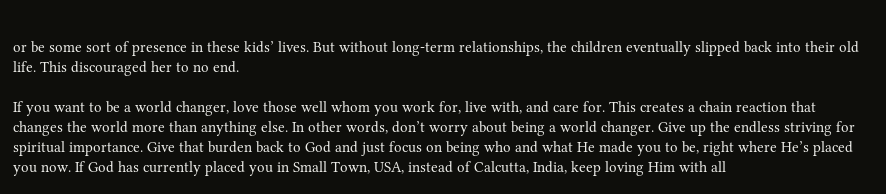or be some sort of presence in these kids’ lives. But without long-term relationships, the children eventually slipped back into their old life. This discouraged her to no end.

If you want to be a world changer, love those well whom you work for, live with, and care for. This creates a chain reaction that changes the world more than anything else. In other words, don’t worry about being a world changer. Give up the endless striving for spiritual importance. Give that burden back to God and just focus on being who and what He made you to be, right where He’s placed you now. If God has currently placed you in Small Town, USA, instead of Calcutta, India, keep loving Him with all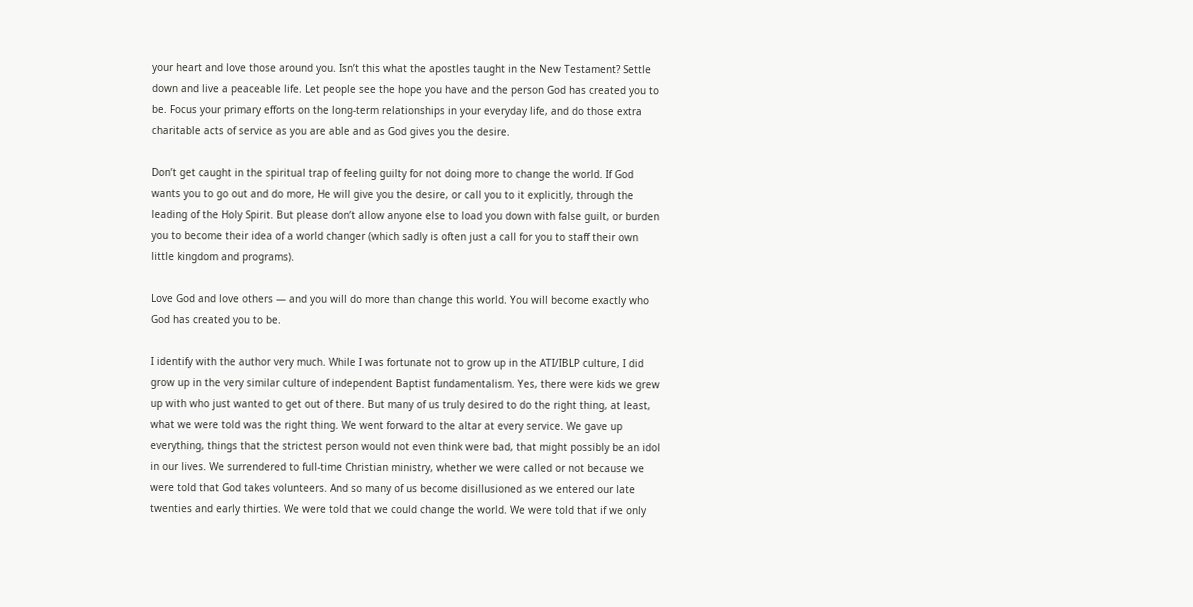your heart and love those around you. Isn’t this what the apostles taught in the New Testament? Settle down and live a peaceable life. Let people see the hope you have and the person God has created you to be. Focus your primary efforts on the long-term relationships in your everyday life, and do those extra charitable acts of service as you are able and as God gives you the desire.

Don’t get caught in the spiritual trap of feeling guilty for not doing more to change the world. If God wants you to go out and do more, He will give you the desire, or call you to it explicitly, through the leading of the Holy Spirit. But please don’t allow anyone else to load you down with false guilt, or burden you to become their idea of a world changer (which sadly is often just a call for you to staff their own little kingdom and programs).

Love God and love others — and you will do more than change this world. You will become exactly who God has created you to be.

I identify with the author very much. While I was fortunate not to grow up in the ATI/IBLP culture, I did grow up in the very similar culture of independent Baptist fundamentalism. Yes, there were kids we grew up with who just wanted to get out of there. But many of us truly desired to do the right thing, at least, what we were told was the right thing. We went forward to the altar at every service. We gave up everything, things that the strictest person would not even think were bad, that might possibly be an idol in our lives. We surrendered to full-time Christian ministry, whether we were called or not because we were told that God takes volunteers. And so many of us become disillusioned as we entered our late twenties and early thirties. We were told that we could change the world. We were told that if we only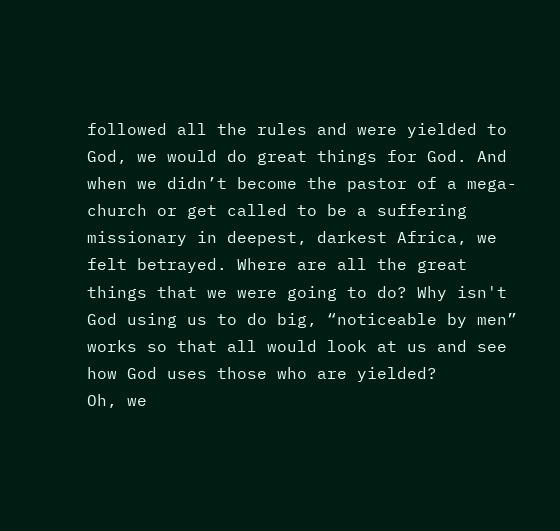followed all the rules and were yielded to God, we would do great things for God. And when we didn’t become the pastor of a mega-church or get called to be a suffering missionary in deepest, darkest Africa, we felt betrayed. Where are all the great things that we were going to do? Why isn't God using us to do big, “noticeable by men” works so that all would look at us and see how God uses those who are yielded?
Oh, we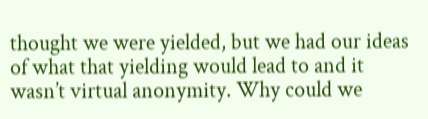thought we were yielded, but we had our ideas of what that yielding would lead to and it wasn’t virtual anonymity. Why could we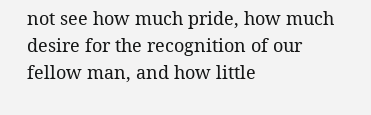not see how much pride, how much desire for the recognition of our fellow man, and how little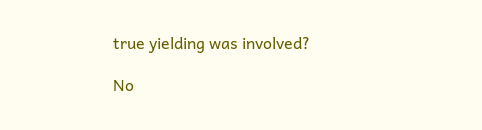true yielding was involved?

No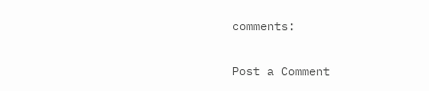comments:

Post a Comment